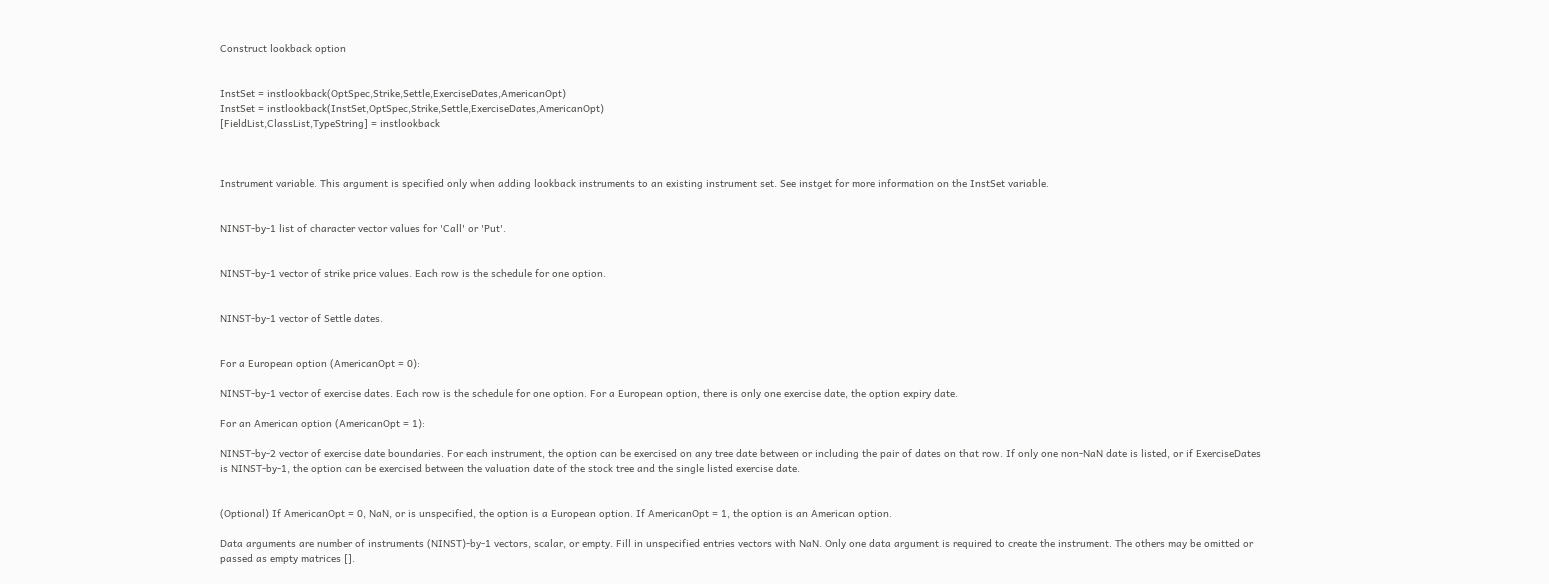Construct lookback option


InstSet = instlookback(OptSpec,Strike,Settle,ExerciseDates,AmericanOpt)
InstSet = instlookback(InstSet,OptSpec,Strike,Settle,ExerciseDates,AmericanOpt)
[FieldList,ClassList,TypeString] = instlookback



Instrument variable. This argument is specified only when adding lookback instruments to an existing instrument set. See instget for more information on the InstSet variable.


NINST-by-1 list of character vector values for 'Call' or 'Put'.


NINST-by-1 vector of strike price values. Each row is the schedule for one option.


NINST-by-1 vector of Settle dates.


For a European option (AmericanOpt = 0):

NINST-by-1 vector of exercise dates. Each row is the schedule for one option. For a European option, there is only one exercise date, the option expiry date.

For an American option (AmericanOpt = 1):

NINST-by-2 vector of exercise date boundaries. For each instrument, the option can be exercised on any tree date between or including the pair of dates on that row. If only one non-NaN date is listed, or if ExerciseDates is NINST-by-1, the option can be exercised between the valuation date of the stock tree and the single listed exercise date.


(Optional) If AmericanOpt = 0, NaN, or is unspecified, the option is a European option. If AmericanOpt = 1, the option is an American option.

Data arguments are number of instruments (NINST)-by-1 vectors, scalar, or empty. Fill in unspecified entries vectors with NaN. Only one data argument is required to create the instrument. The others may be omitted or passed as empty matrices [].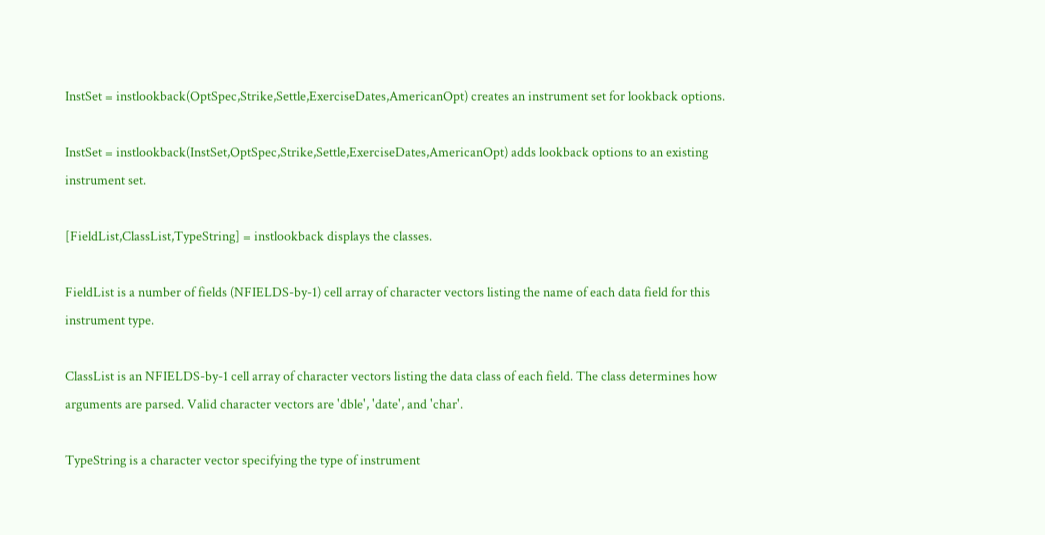InstSet = instlookback(OptSpec,Strike,Settle,ExerciseDates,AmericanOpt) creates an instrument set for lookback options.

InstSet = instlookback(InstSet,OptSpec,Strike,Settle,ExerciseDates,AmericanOpt) adds lookback options to an existing instrument set.

[FieldList,ClassList,TypeString] = instlookback displays the classes.

FieldList is a number of fields (NFIELDS-by-1) cell array of character vectors listing the name of each data field for this instrument type.

ClassList is an NFIELDS-by-1 cell array of character vectors listing the data class of each field. The class determines how arguments are parsed. Valid character vectors are 'dble', 'date', and 'char'.

TypeString is a character vector specifying the type of instrument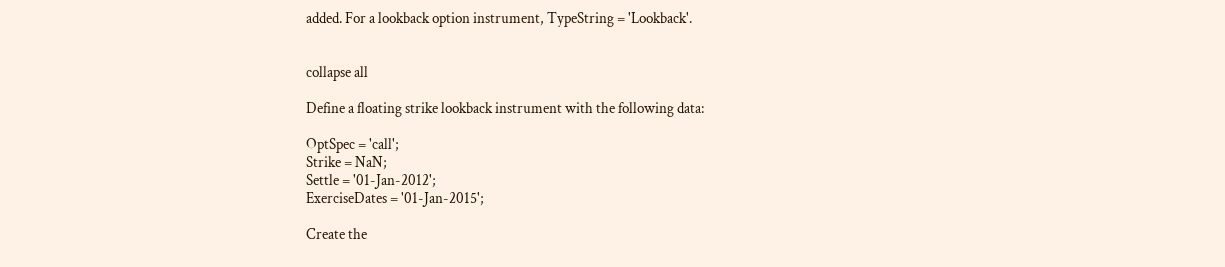added. For a lookback option instrument, TypeString = 'Lookback'.


collapse all

Define a floating strike lookback instrument with the following data:

OptSpec = 'call';
Strike = NaN;
Settle = '01-Jan-2012';
ExerciseDates = '01-Jan-2015';

Create the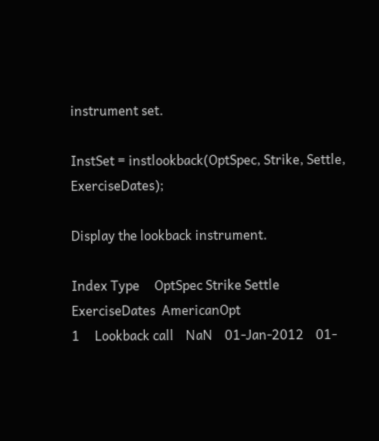instrument set.

InstSet = instlookback(OptSpec, Strike, Settle, ExerciseDates);

Display the lookback instrument.

Index Type     OptSpec Strike Settle         ExerciseDates  AmericanOpt
1     Lookback call    NaN    01-Jan-2012    01-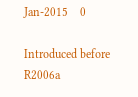Jan-2015    0

Introduced before R2006a